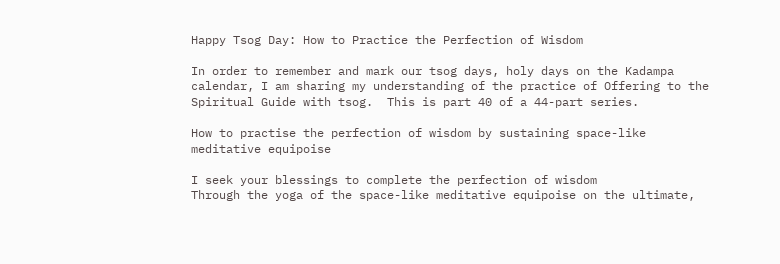Happy Tsog Day: How to Practice the Perfection of Wisdom

In order to remember and mark our tsog days, holy days on the Kadampa calendar, I am sharing my understanding of the practice of Offering to the Spiritual Guide with tsog.  This is part 40 of a 44-part series.

How to practise the perfection of wisdom by sustaining space-like meditative equipoise

I seek your blessings to complete the perfection of wisdom
Through the yoga of the space-like meditative equipoise on the ultimate,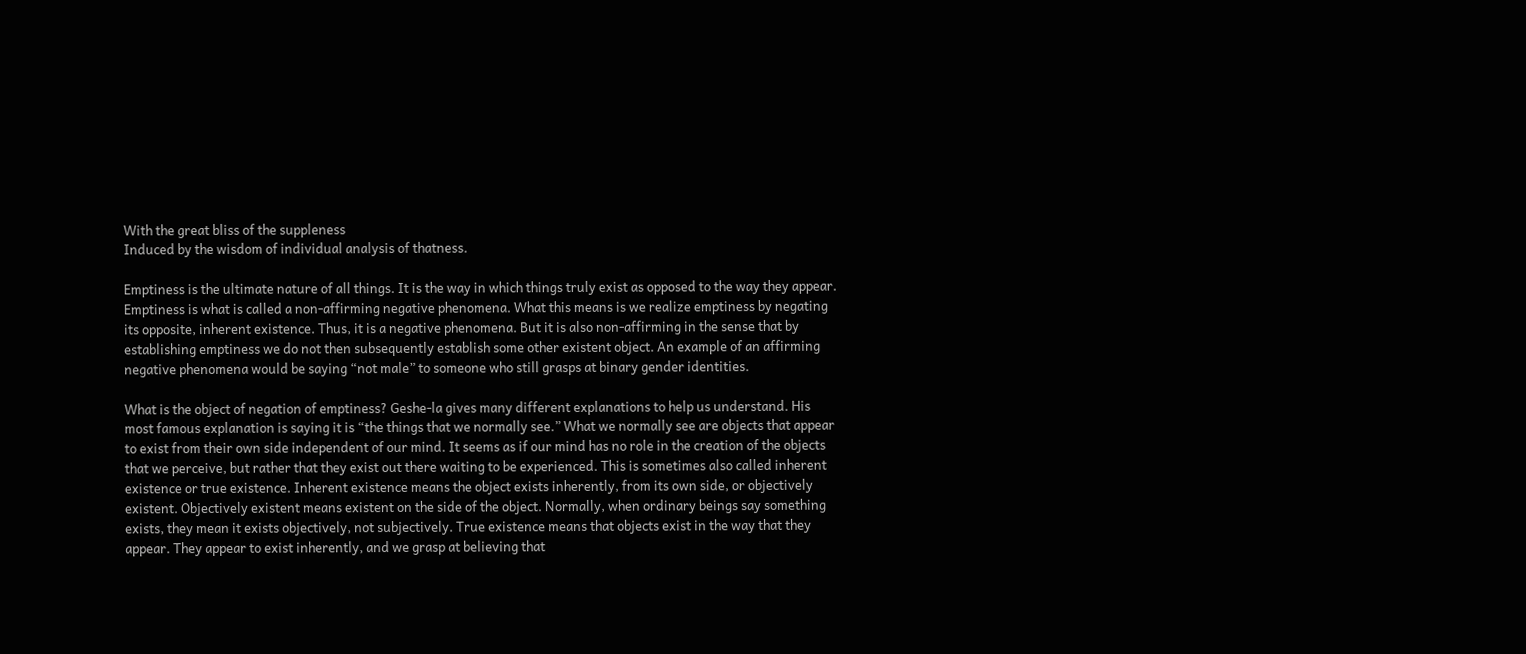With the great bliss of the suppleness
Induced by the wisdom of individual analysis of thatness.

Emptiness is the ultimate nature of all things. It is the way in which things truly exist as opposed to the way they appear. Emptiness is what is called a non-affirming negative phenomena. What this means is we realize emptiness by negating its opposite, inherent existence. Thus, it is a negative phenomena. But it is also non-affirming in the sense that by establishing emptiness we do not then subsequently establish some other existent object. An example of an affirming negative phenomena would be saying “not male” to someone who still grasps at binary gender identities.

What is the object of negation of emptiness? Geshe-la gives many different explanations to help us understand. His most famous explanation is saying it is “the things that we normally see.” What we normally see are objects that appear to exist from their own side independent of our mind. It seems as if our mind has no role in the creation of the objects that we perceive, but rather that they exist out there waiting to be experienced. This is sometimes also called inherent existence or true existence. Inherent existence means the object exists inherently, from its own side, or objectively existent. Objectively existent means existent on the side of the object. Normally, when ordinary beings say something exists, they mean it exists objectively, not subjectively. True existence means that objects exist in the way that they appear. They appear to exist inherently, and we grasp at believing that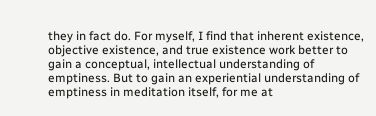they in fact do. For myself, I find that inherent existence, objective existence, and true existence work better to gain a conceptual, intellectual understanding of emptiness. But to gain an experiential understanding of emptiness in meditation itself, for me at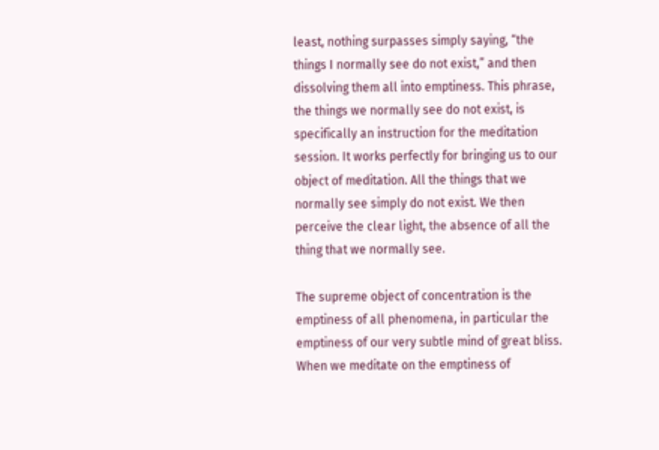least, nothing surpasses simply saying, “the things I normally see do not exist,” and then dissolving them all into emptiness. This phrase, the things we normally see do not exist, is specifically an instruction for the meditation session. It works perfectly for bringing us to our object of meditation. All the things that we normally see simply do not exist. We then perceive the clear light, the absence of all the thing that we normally see.

The supreme object of concentration is the emptiness of all phenomena, in particular the emptiness of our very subtle mind of great bliss. When we meditate on the emptiness of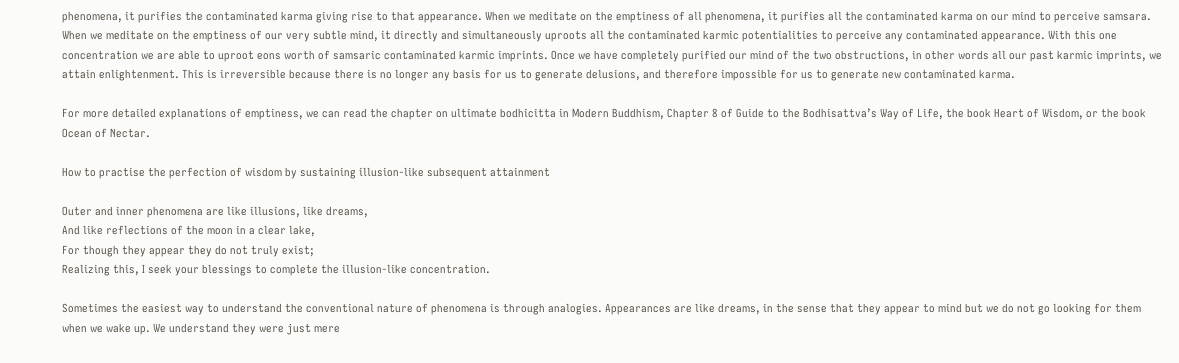phenomena, it purifies the contaminated karma giving rise to that appearance. When we meditate on the emptiness of all phenomena, it purifies all the contaminated karma on our mind to perceive samsara. When we meditate on the emptiness of our very subtle mind, it directly and simultaneously uproots all the contaminated karmic potentialities to perceive any contaminated appearance. With this one concentration we are able to uproot eons worth of samsaric contaminated karmic imprints. Once we have completely purified our mind of the two obstructions, in other words all our past karmic imprints, we attain enlightenment. This is irreversible because there is no longer any basis for us to generate delusions, and therefore impossible for us to generate new contaminated karma.

For more detailed explanations of emptiness, we can read the chapter on ultimate bodhicitta in Modern Buddhism, Chapter 8 of Guide to the Bodhisattva’s Way of Life, the book Heart of Wisdom, or the book Ocean of Nectar.

How to practise the perfection of wisdom by sustaining illusion-like subsequent attainment

Outer and inner phenomena are like illusions, like dreams,
And like reflections of the moon in a clear lake,
For though they appear they do not truly exist;
Realizing this, I seek your blessings to complete the illusion-like concentration.

Sometimes the easiest way to understand the conventional nature of phenomena is through analogies. Appearances are like dreams, in the sense that they appear to mind but we do not go looking for them when we wake up. We understand they were just mere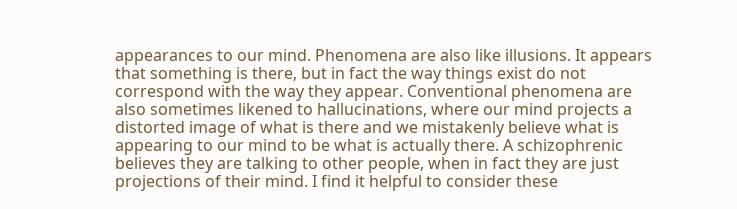appearances to our mind. Phenomena are also like illusions. It appears that something is there, but in fact the way things exist do not correspond with the way they appear. Conventional phenomena are also sometimes likened to hallucinations, where our mind projects a distorted image of what is there and we mistakenly believe what is appearing to our mind to be what is actually there. A schizophrenic believes they are talking to other people, when in fact they are just projections of their mind. I find it helpful to consider these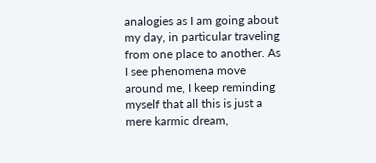analogies as I am going about my day, in particular traveling from one place to another. As I see phenomena move around me, I keep reminding myself that all this is just a mere karmic dream,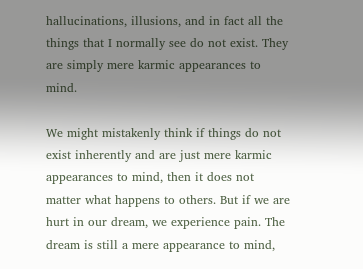hallucinations, illusions, and in fact all the things that I normally see do not exist. They are simply mere karmic appearances to mind.

We might mistakenly think if things do not exist inherently and are just mere karmic appearances to mind, then it does not matter what happens to others. But if we are hurt in our dream, we experience pain. The dream is still a mere appearance to mind,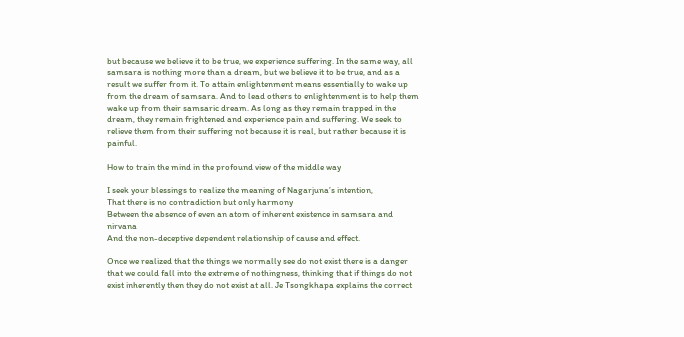but because we believe it to be true, we experience suffering. In the same way, all samsara is nothing more than a dream, but we believe it to be true, and as a result we suffer from it. To attain enlightenment means essentially to wake up from the dream of samsara. And to lead others to enlightenment is to help them wake up from their samsaric dream. As long as they remain trapped in the dream, they remain frightened and experience pain and suffering. We seek to relieve them from their suffering not because it is real, but rather because it is painful.

How to train the mind in the profound view of the middle way

I seek your blessings to realize the meaning of Nagarjuna’s intention,
That there is no contradiction but only harmony
Between the absence of even an atom of inherent existence in samsara and nirvana
And the non-deceptive dependent relationship of cause and effect.

Once we realized that the things we normally see do not exist there is a danger that we could fall into the extreme of nothingness, thinking that if things do not exist inherently then they do not exist at all. Je Tsongkhapa explains the correct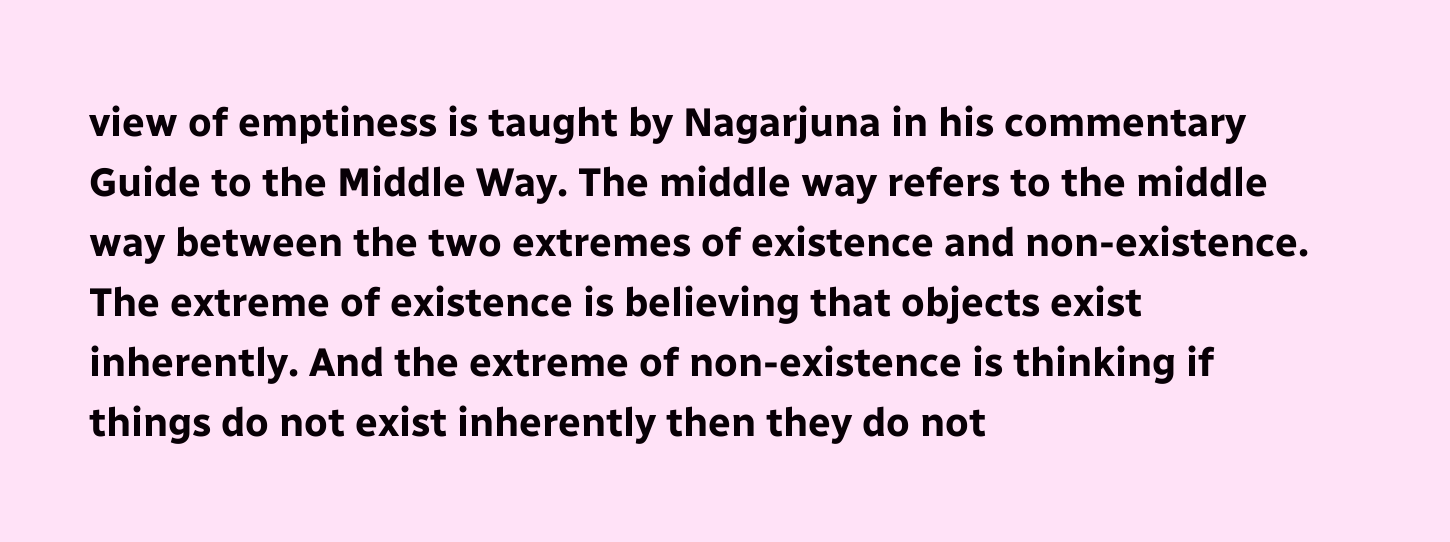view of emptiness is taught by Nagarjuna in his commentary Guide to the Middle Way. The middle way refers to the middle way between the two extremes of existence and non-existence. The extreme of existence is believing that objects exist inherently. And the extreme of non-existence is thinking if things do not exist inherently then they do not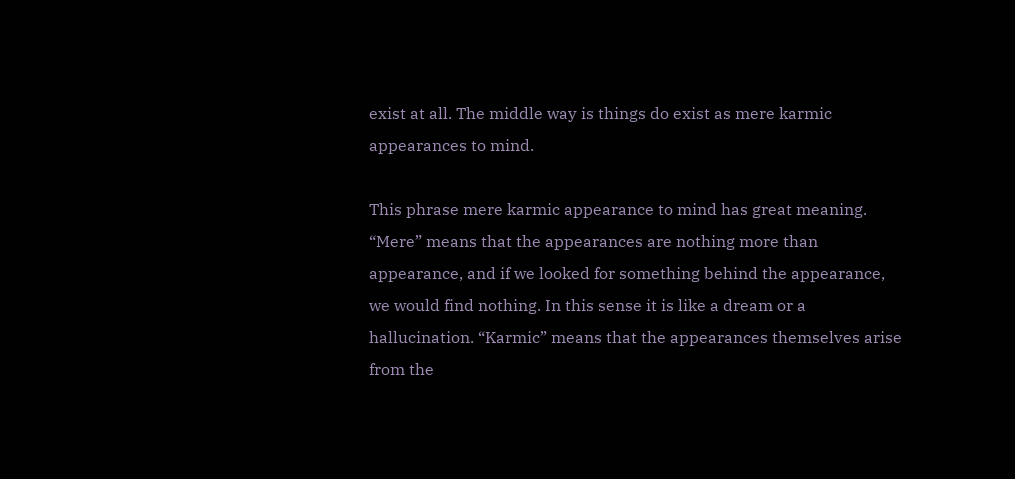exist at all. The middle way is things do exist as mere karmic appearances to mind.

This phrase mere karmic appearance to mind has great meaning. “Mere” means that the appearances are nothing more than appearance, and if we looked for something behind the appearance, we would find nothing. In this sense it is like a dream or a hallucination. “Karmic” means that the appearances themselves arise from the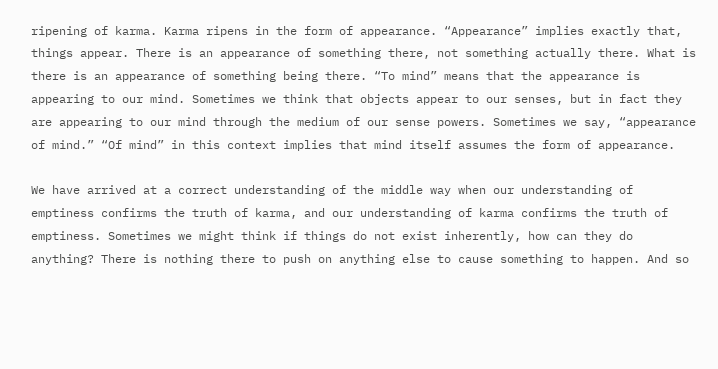ripening of karma. Karma ripens in the form of appearance. “Appearance” implies exactly that, things appear. There is an appearance of something there, not something actually there. What is there is an appearance of something being there. “To mind” means that the appearance is appearing to our mind. Sometimes we think that objects appear to our senses, but in fact they are appearing to our mind through the medium of our sense powers. Sometimes we say, “appearance of mind.” “Of mind” in this context implies that mind itself assumes the form of appearance.

We have arrived at a correct understanding of the middle way when our understanding of emptiness confirms the truth of karma, and our understanding of karma confirms the truth of emptiness. Sometimes we might think if things do not exist inherently, how can they do anything? There is nothing there to push on anything else to cause something to happen. And so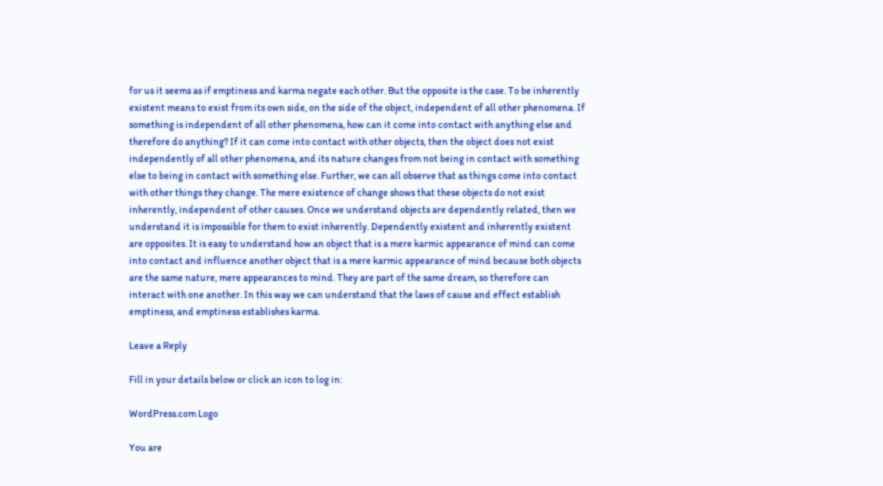for us it seems as if emptiness and karma negate each other. But the opposite is the case. To be inherently existent means to exist from its own side, on the side of the object, independent of all other phenomena. If something is independent of all other phenomena, how can it come into contact with anything else and therefore do anything? If it can come into contact with other objects, then the object does not exist independently of all other phenomena, and its nature changes from not being in contact with something else to being in contact with something else. Further, we can all observe that as things come into contact with other things they change. The mere existence of change shows that these objects do not exist inherently, independent of other causes. Once we understand objects are dependently related, then we understand it is impossible for them to exist inherently. Dependently existent and inherently existent are opposites. It is easy to understand how an object that is a mere karmic appearance of mind can come into contact and influence another object that is a mere karmic appearance of mind because both objects are the same nature, mere appearances to mind. They are part of the same dream, so therefore can interact with one another. In this way we can understand that the laws of cause and effect establish emptiness, and emptiness establishes karma.

Leave a Reply

Fill in your details below or click an icon to log in:

WordPress.com Logo

You are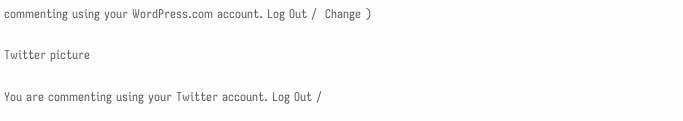commenting using your WordPress.com account. Log Out /  Change )

Twitter picture

You are commenting using your Twitter account. Log Out /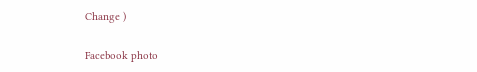Change )

Facebook photo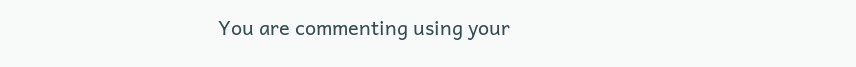You are commenting using your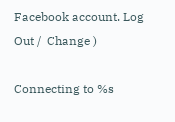Facebook account. Log Out /  Change )

Connecting to %s